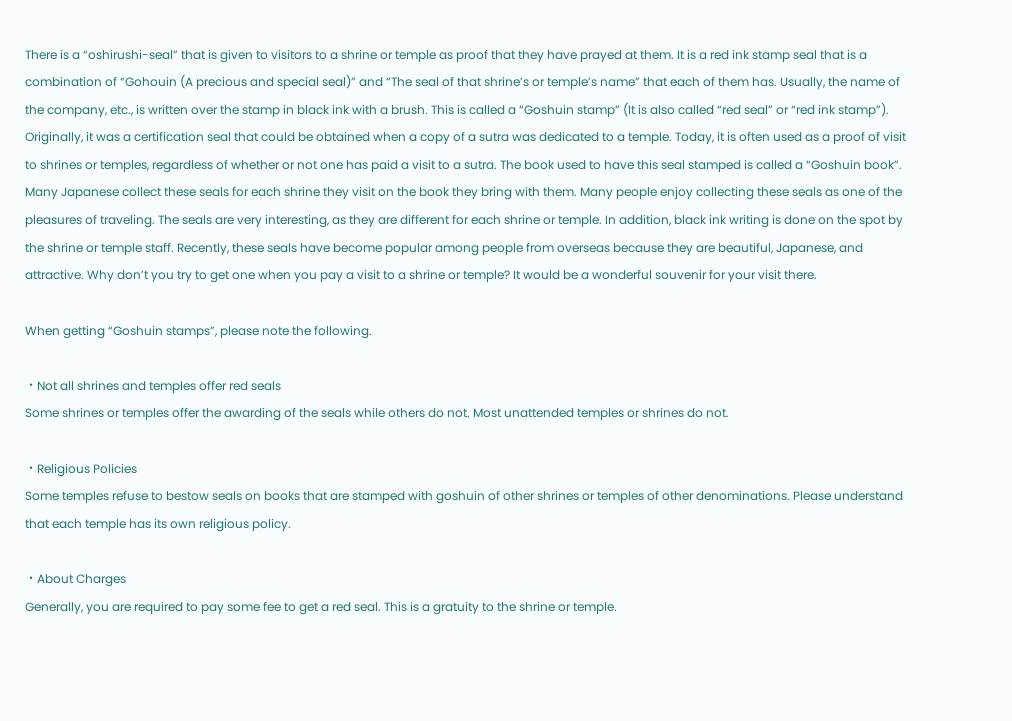There is a “oshirushi-seal” that is given to visitors to a shrine or temple as proof that they have prayed at them. It is a red ink stamp seal that is a combination of “Gohouin (A precious and special seal)” and “The seal of that shrine’s or temple’s name” that each of them has. Usually, the name of the company, etc., is written over the stamp in black ink with a brush. This is called a “Goshuin stamp” (It is also called “red seal” or “red ink stamp”). Originally, it was a certification seal that could be obtained when a copy of a sutra was dedicated to a temple. Today, it is often used as a proof of visit to shrines or temples, regardless of whether or not one has paid a visit to a sutra. The book used to have this seal stamped is called a “Goshuin book”. Many Japanese collect these seals for each shrine they visit on the book they bring with them. Many people enjoy collecting these seals as one of the pleasures of traveling. The seals are very interesting, as they are different for each shrine or temple. In addition, black ink writing is done on the spot by the shrine or temple staff. Recently, these seals have become popular among people from overseas because they are beautiful, Japanese, and attractive. Why don’t you try to get one when you pay a visit to a shrine or temple? It would be a wonderful souvenir for your visit there.

When getting “Goshuin stamps”, please note the following.

・Not all shrines and temples offer red seals
Some shrines or temples offer the awarding of the seals while others do not. Most unattended temples or shrines do not.

・Religious Policies
Some temples refuse to bestow seals on books that are stamped with goshuin of other shrines or temples of other denominations. Please understand that each temple has its own religious policy.

・About Charges
Generally, you are required to pay some fee to get a red seal. This is a gratuity to the shrine or temple.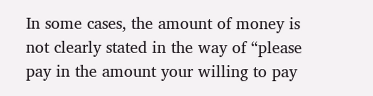In some cases, the amount of money is not clearly stated in the way of “please pay in the amount your willing to pay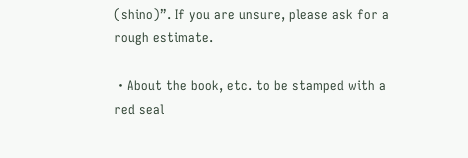(shino)”. If you are unsure, please ask for a rough estimate.

・About the book, etc. to be stamped with a red seal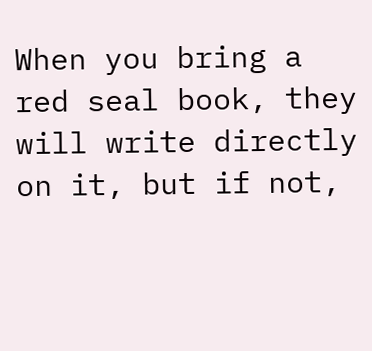When you bring a red seal book, they will write directly on it, but if not,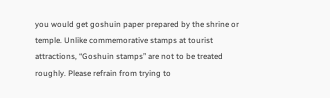you would get goshuin paper prepared by the shrine or temple. Unlike commemorative stamps at tourist attractions, “Goshuin stamps” are not to be treated roughly. Please refrain from trying to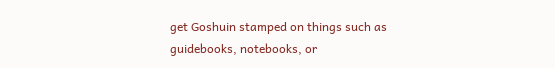get Goshuin stamped on things such as guidebooks, notebooks, or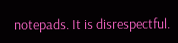notepads. It is disrespectful.